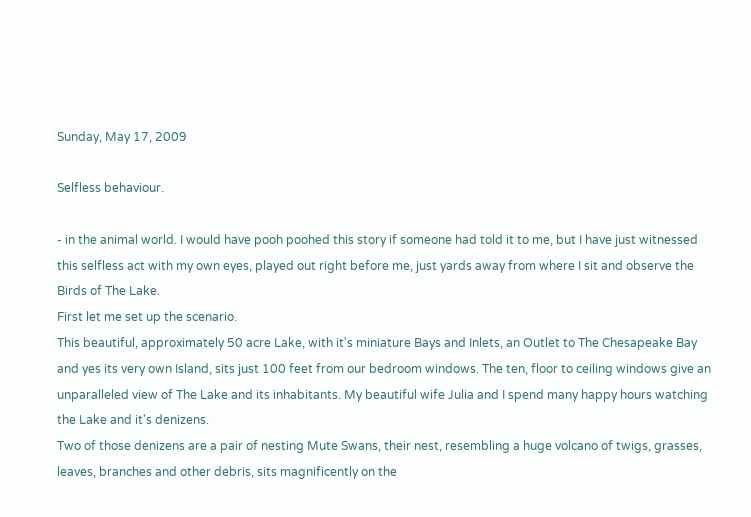Sunday, May 17, 2009

Selfless behaviour.

- in the animal world. I would have pooh poohed this story if someone had told it to me, but I have just witnessed this selfless act with my own eyes, played out right before me, just yards away from where I sit and observe the Birds of The Lake.
First let me set up the scenario.
This beautiful, approximately 50 acre Lake, with it's miniature Bays and Inlets, an Outlet to The Chesapeake Bay and yes its very own Island, sits just 100 feet from our bedroom windows. The ten, floor to ceiling windows give an unparalleled view of The Lake and its inhabitants. My beautiful wife Julia and I spend many happy hours watching the Lake and it's denizens.
Two of those denizens are a pair of nesting Mute Swans, their nest, resembling a huge volcano of twigs, grasses, leaves, branches and other debris, sits magnificently on the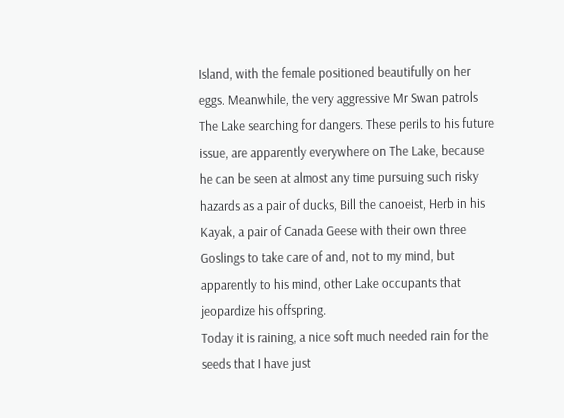Island, with the female positioned beautifully on her eggs. Meanwhile, the very aggressive Mr Swan patrols The Lake searching for dangers. These perils to his future issue, are apparently everywhere on The Lake, because he can be seen at almost any time pursuing such risky hazards as a pair of ducks, Bill the canoeist, Herb in his Kayak, a pair of Canada Geese with their own three Goslings to take care of and, not to my mind, but apparently to his mind, other Lake occupants that jeopardize his offspring.
Today it is raining, a nice soft much needed rain for the seeds that I have just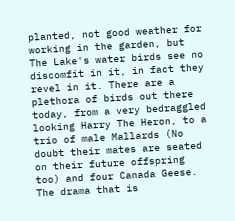planted, not good weather for working in the garden, but The Lake's water birds see no discomfit in it, in fact they revel in it. There are a plethora of birds out there today, from a very bedraggled looking Harry The Heron, to a trio of male Mallards (No doubt their mates are seated on their future offspring too) and four Canada Geese.
The drama that is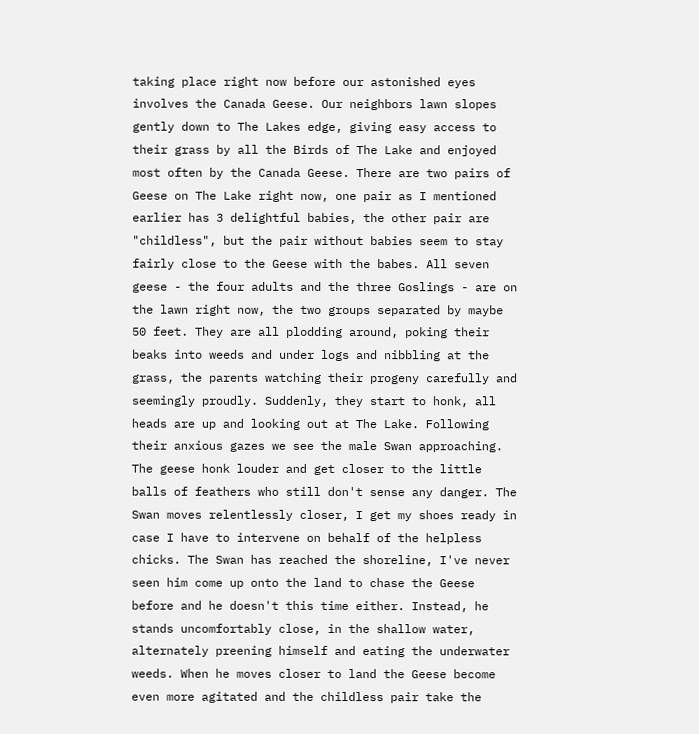taking place right now before our astonished eyes involves the Canada Geese. Our neighbors lawn slopes gently down to The Lakes edge, giving easy access to their grass by all the Birds of The Lake and enjoyed most often by the Canada Geese. There are two pairs of Geese on The Lake right now, one pair as I mentioned earlier has 3 delightful babies, the other pair are "childless", but the pair without babies seem to stay fairly close to the Geese with the babes. All seven geese - the four adults and the three Goslings - are on the lawn right now, the two groups separated by maybe 50 feet. They are all plodding around, poking their beaks into weeds and under logs and nibbling at the grass, the parents watching their progeny carefully and seemingly proudly. Suddenly, they start to honk, all heads are up and looking out at The Lake. Following their anxious gazes we see the male Swan approaching. The geese honk louder and get closer to the little balls of feathers who still don't sense any danger. The Swan moves relentlessly closer, I get my shoes ready in case I have to intervene on behalf of the helpless chicks. The Swan has reached the shoreline, I've never seen him come up onto the land to chase the Geese before and he doesn't this time either. Instead, he stands uncomfortably close, in the shallow water, alternately preening himself and eating the underwater weeds. When he moves closer to land the Geese become even more agitated and the childless pair take the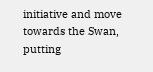initiative and move towards the Swan, putting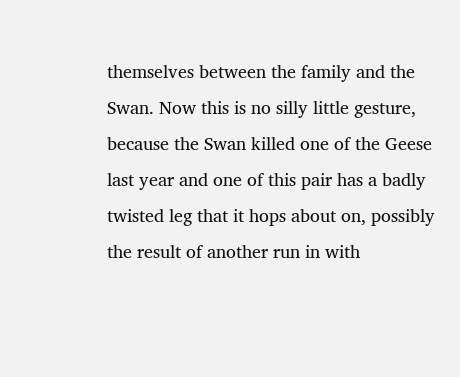themselves between the family and the Swan. Now this is no silly little gesture, because the Swan killed one of the Geese last year and one of this pair has a badly twisted leg that it hops about on, possibly the result of another run in with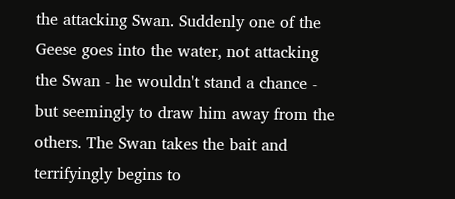the attacking Swan. Suddenly one of the Geese goes into the water, not attacking the Swan - he wouldn't stand a chance - but seemingly to draw him away from the others. The Swan takes the bait and terrifyingly begins to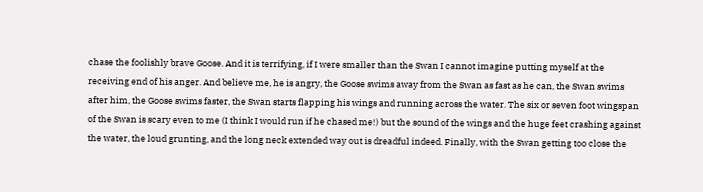chase the foolishly brave Goose. And it is terrifying, if I were smaller than the Swan I cannot imagine putting myself at the receiving end of his anger. And believe me, he is angry, the Goose swims away from the Swan as fast as he can, the Swan swims after him, the Goose swims faster, the Swan starts flapping his wings and running across the water. The six or seven foot wingspan of the Swan is scary even to me (I think I would run if he chased me!) but the sound of the wings and the huge feet crashing against the water, the loud grunting, and the long neck extended way out is dreadful indeed. Finally, with the Swan getting too close the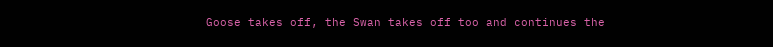Goose takes off, the Swan takes off too and continues the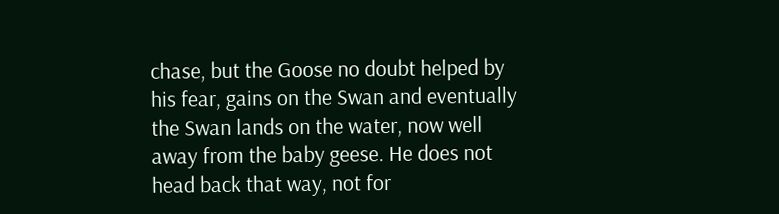chase, but the Goose no doubt helped by his fear, gains on the Swan and eventually the Swan lands on the water, now well away from the baby geese. He does not head back that way, not for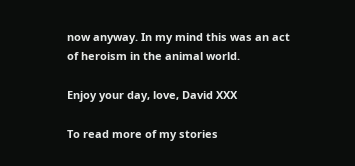now anyway. In my mind this was an act of heroism in the animal world.

Enjoy your day, love, David XXX

To read more of my stories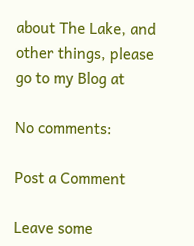about The Lake, and other things, please go to my Blog at

No comments:

Post a Comment

Leave some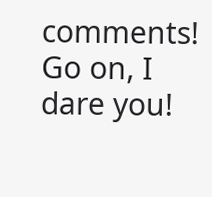comments! Go on, I dare you!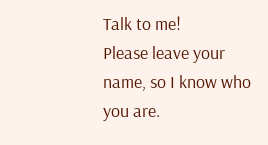Talk to me!
Please leave your name, so I know who you are.